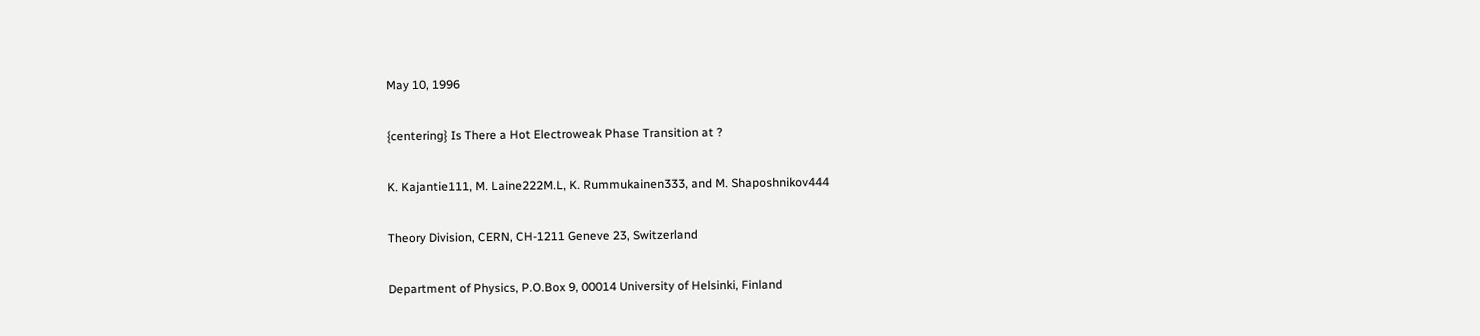May 10, 1996

{centering} Is There a Hot Electroweak Phase Transition at ?

K. Kajantie111, M. Laine222M.L, K. Rummukainen333, and M. Shaposhnikov444

Theory Division, CERN, CH-1211 Geneve 23, Switzerland

Department of Physics, P.O.Box 9, 00014 University of Helsinki, Finland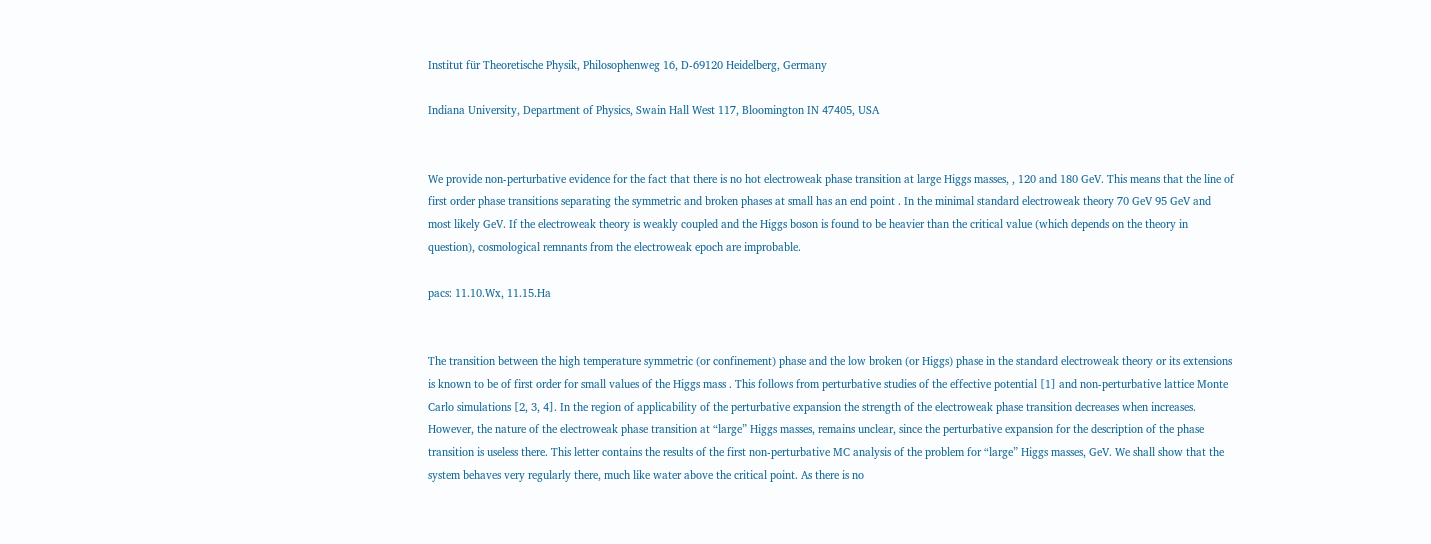Institut für Theoretische Physik, Philosophenweg 16, D-69120 Heidelberg, Germany

Indiana University, Department of Physics, Swain Hall West 117, Bloomington IN 47405, USA


We provide non-perturbative evidence for the fact that there is no hot electroweak phase transition at large Higgs masses, , 120 and 180 GeV. This means that the line of first order phase transitions separating the symmetric and broken phases at small has an end point . In the minimal standard electroweak theory 70 GeV 95 GeV and most likely GeV. If the electroweak theory is weakly coupled and the Higgs boson is found to be heavier than the critical value (which depends on the theory in question), cosmological remnants from the electroweak epoch are improbable.

pacs: 11.10.Wx, 11.15.Ha


The transition between the high temperature symmetric (or confinement) phase and the low broken (or Higgs) phase in the standard electroweak theory or its extensions is known to be of first order for small values of the Higgs mass . This follows from perturbative studies of the effective potential [1] and non-perturbative lattice Monte Carlo simulations [2, 3, 4]. In the region of applicability of the perturbative expansion the strength of the electroweak phase transition decreases when increases. However, the nature of the electroweak phase transition at “large” Higgs masses, remains unclear, since the perturbative expansion for the description of the phase transition is useless there. This letter contains the results of the first non-perturbative MC analysis of the problem for “large” Higgs masses, GeV. We shall show that the system behaves very regularly there, much like water above the critical point. As there is no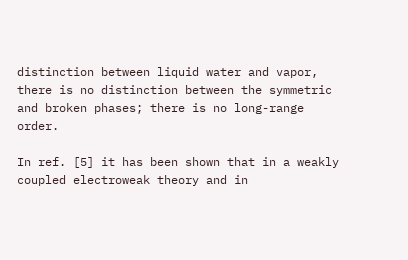distinction between liquid water and vapor, there is no distinction between the symmetric and broken phases; there is no long-range order.

In ref. [5] it has been shown that in a weakly coupled electroweak theory and in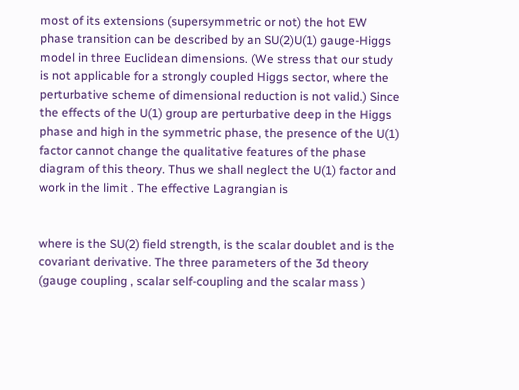most of its extensions (supersymmetric or not) the hot EW phase transition can be described by an SU(2)U(1) gauge-Higgs model in three Euclidean dimensions. (We stress that our study is not applicable for a strongly coupled Higgs sector, where the perturbative scheme of dimensional reduction is not valid.) Since the effects of the U(1) group are perturbative deep in the Higgs phase and high in the symmetric phase, the presence of the U(1) factor cannot change the qualitative features of the phase diagram of this theory. Thus we shall neglect the U(1) factor and work in the limit . The effective Lagrangian is


where is the SU(2) field strength, is the scalar doublet and is the covariant derivative. The three parameters of the 3d theory (gauge coupling , scalar self-coupling and the scalar mass )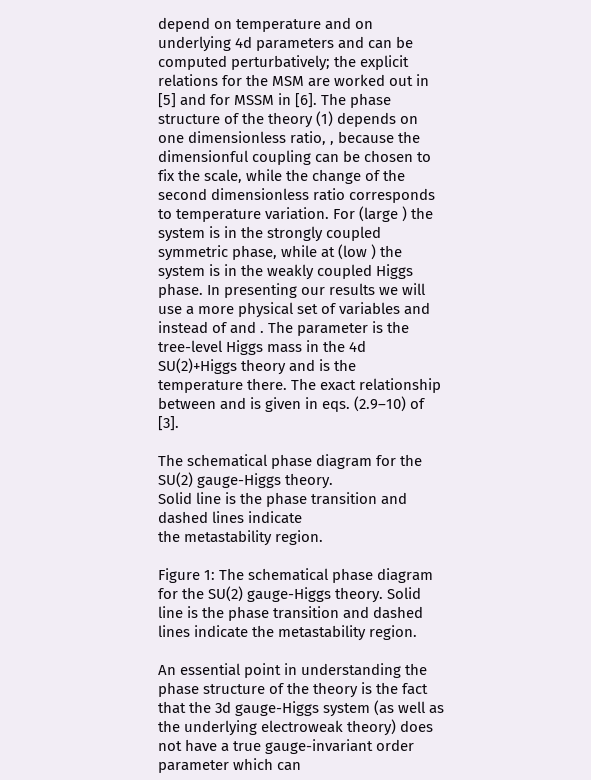depend on temperature and on underlying 4d parameters and can be computed perturbatively; the explicit relations for the MSM are worked out in [5] and for MSSM in [6]. The phase structure of the theory (1) depends on one dimensionless ratio, , because the dimensionful coupling can be chosen to fix the scale, while the change of the second dimensionless ratio corresponds to temperature variation. For (large ) the system is in the strongly coupled symmetric phase, while at (low ) the system is in the weakly coupled Higgs phase. In presenting our results we will use a more physical set of variables and instead of and . The parameter is the tree-level Higgs mass in the 4d SU(2)+Higgs theory and is the temperature there. The exact relationship between and is given in eqs. (2.9–10) of [3].

The schematical phase diagram for the SU(2) gauge-Higgs theory.
Solid line is the phase transition and dashed lines indicate
the metastability region.

Figure 1: The schematical phase diagram for the SU(2) gauge-Higgs theory. Solid line is the phase transition and dashed lines indicate the metastability region.

An essential point in understanding the phase structure of the theory is the fact that the 3d gauge-Higgs system (as well as the underlying electroweak theory) does not have a true gauge-invariant order parameter which can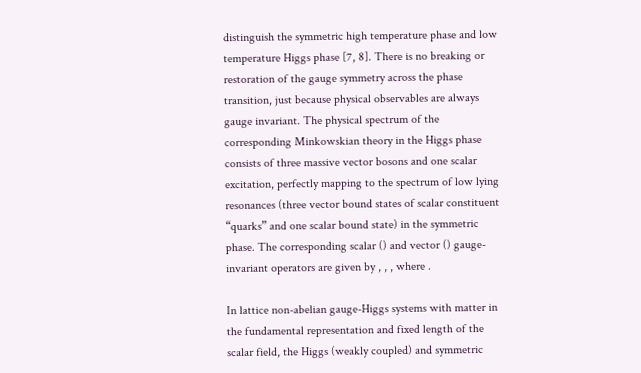distinguish the symmetric high temperature phase and low temperature Higgs phase [7, 8]. There is no breaking or restoration of the gauge symmetry across the phase transition, just because physical observables are always gauge invariant. The physical spectrum of the corresponding Minkowskian theory in the Higgs phase consists of three massive vector bosons and one scalar excitation, perfectly mapping to the spectrum of low lying resonances (three vector bound states of scalar constituent “quarks” and one scalar bound state) in the symmetric phase. The corresponding scalar () and vector () gauge-invariant operators are given by , , , where .

In lattice non-abelian gauge-Higgs systems with matter in the fundamental representation and fixed length of the scalar field, the Higgs (weakly coupled) and symmetric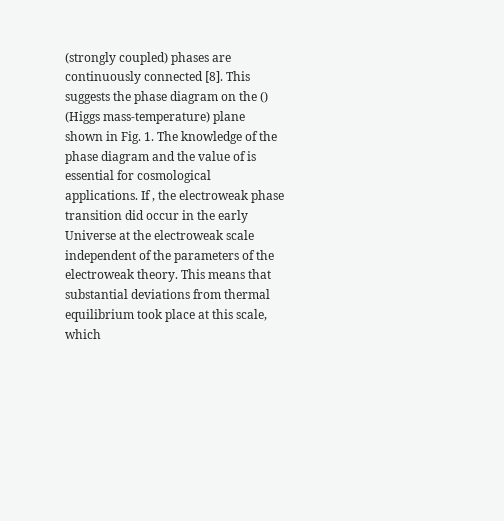(strongly coupled) phases are continuously connected [8]. This suggests the phase diagram on the () (Higgs mass-temperature) plane shown in Fig. 1. The knowledge of the phase diagram and the value of is essential for cosmological applications. If , the electroweak phase transition did occur in the early Universe at the electroweak scale independent of the parameters of the electroweak theory. This means that substantial deviations from thermal equilibrium took place at this scale, which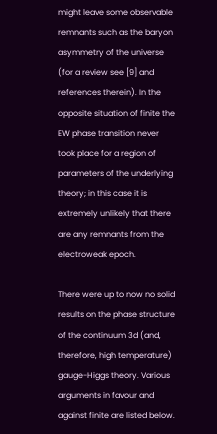might leave some observable remnants such as the baryon asymmetry of the universe (for a review see [9] and references therein). In the opposite situation of finite the EW phase transition never took place for a region of parameters of the underlying theory; in this case it is extremely unlikely that there are any remnants from the electroweak epoch.

There were up to now no solid results on the phase structure of the continuum 3d (and, therefore, high temperature) gauge-Higgs theory. Various arguments in favour and against finite are listed below.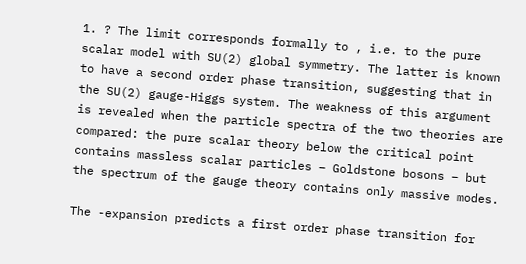1. ? The limit corresponds formally to , i.e. to the pure scalar model with SU(2) global symmetry. The latter is known to have a second order phase transition, suggesting that in the SU(2) gauge-Higgs system. The weakness of this argument is revealed when the particle spectra of the two theories are compared: the pure scalar theory below the critical point contains massless scalar particles – Goldstone bosons – but the spectrum of the gauge theory contains only massive modes.

The -expansion predicts a first order phase transition for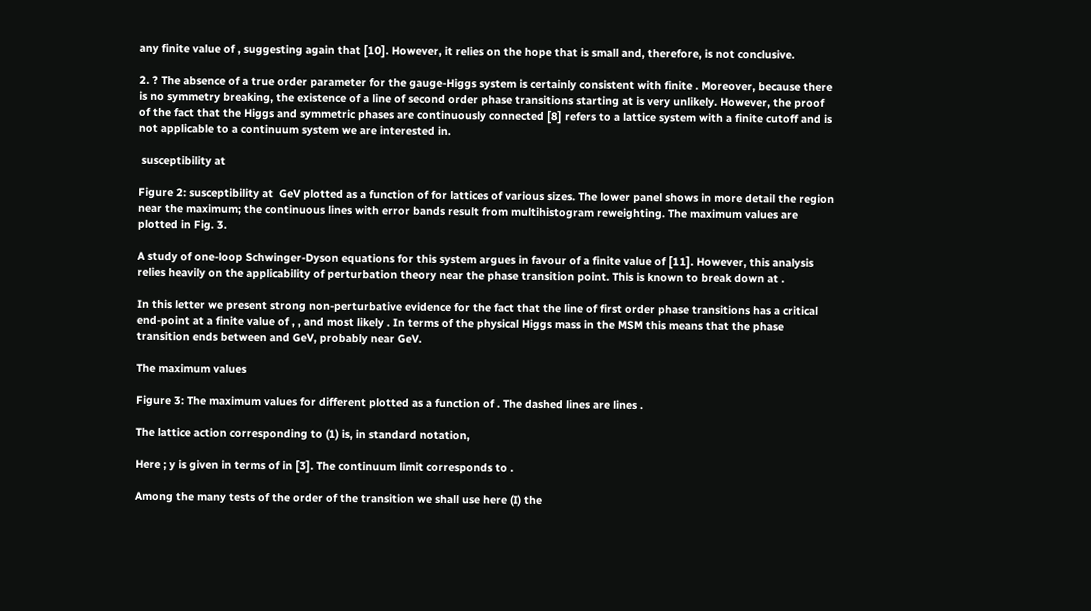any finite value of , suggesting again that [10]. However, it relies on the hope that is small and, therefore, is not conclusive.

2. ? The absence of a true order parameter for the gauge-Higgs system is certainly consistent with finite . Moreover, because there is no symmetry breaking, the existence of a line of second order phase transitions starting at is very unlikely. However, the proof of the fact that the Higgs and symmetric phases are continuously connected [8] refers to a lattice system with a finite cutoff and is not applicable to a continuum system we are interested in.

 susceptibility at

Figure 2: susceptibility at  GeV plotted as a function of for lattices of various sizes. The lower panel shows in more detail the region near the maximum; the continuous lines with error bands result from multihistogram reweighting. The maximum values are plotted in Fig. 3.

A study of one-loop Schwinger-Dyson equations for this system argues in favour of a finite value of [11]. However, this analysis relies heavily on the applicability of perturbation theory near the phase transition point. This is known to break down at .

In this letter we present strong non-perturbative evidence for the fact that the line of first order phase transitions has a critical end-point at a finite value of , , and most likely . In terms of the physical Higgs mass in the MSM this means that the phase transition ends between and GeV, probably near GeV.

The maximum values

Figure 3: The maximum values for different plotted as a function of . The dashed lines are lines .

The lattice action corresponding to (1) is, in standard notation,

Here ; y is given in terms of in [3]. The continuum limit corresponds to .

Among the many tests of the order of the transition we shall use here (I) the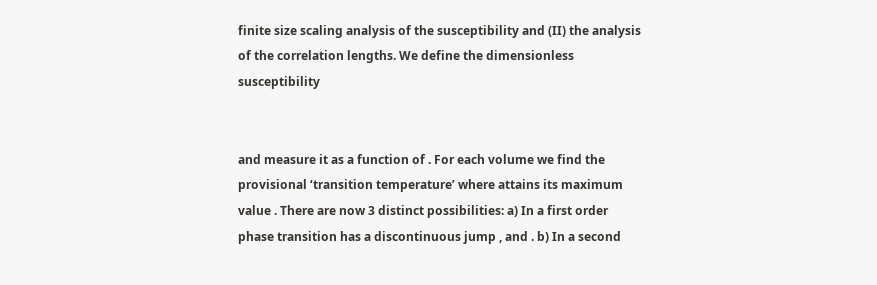finite size scaling analysis of the susceptibility and (II) the analysis of the correlation lengths. We define the dimensionless susceptibility


and measure it as a function of . For each volume we find the provisional ‘transition temperature’ where attains its maximum value . There are now 3 distinct possibilities: a) In a first order phase transition has a discontinuous jump , and . b) In a second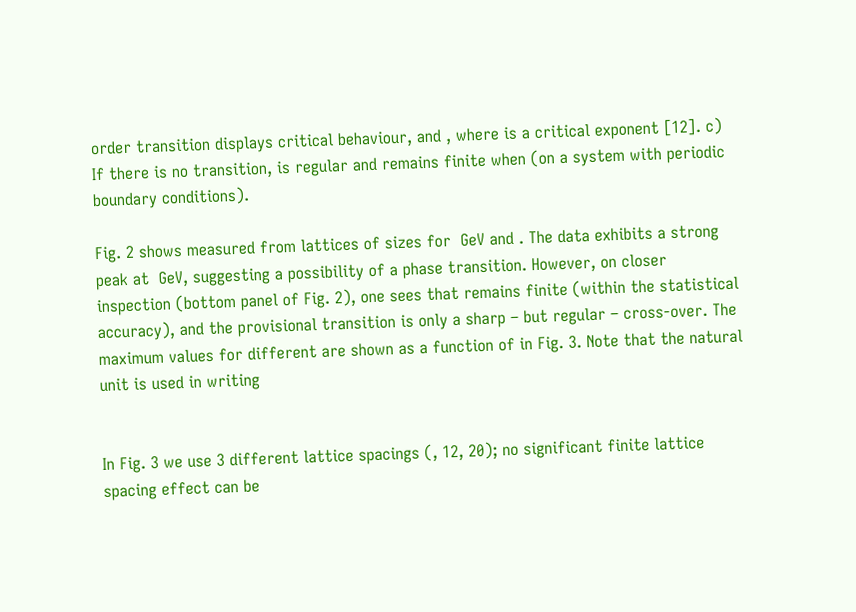order transition displays critical behaviour, and , where is a critical exponent [12]. c) If there is no transition, is regular and remains finite when (on a system with periodic boundary conditions).

Fig. 2 shows measured from lattices of sizes for  GeV and . The data exhibits a strong peak at  GeV, suggesting a possibility of a phase transition. However, on closer inspection (bottom panel of Fig. 2), one sees that remains finite (within the statistical accuracy), and the provisional transition is only a sharp – but regular – cross-over. The maximum values for different are shown as a function of in Fig. 3. Note that the natural unit is used in writing


In Fig. 3 we use 3 different lattice spacings (, 12, 20); no significant finite lattice spacing effect can be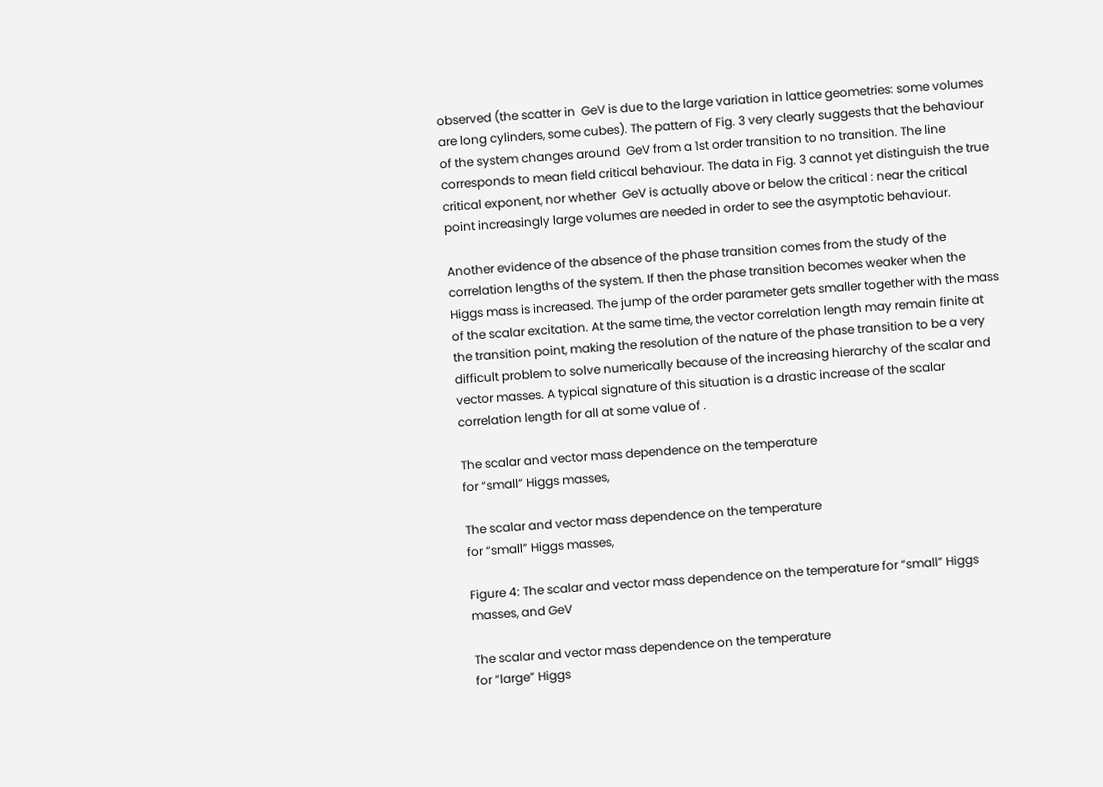observed (the scatter in  GeV is due to the large variation in lattice geometries: some volumes are long cylinders, some cubes). The pattern of Fig. 3 very clearly suggests that the behaviour of the system changes around  GeV from a 1st order transition to no transition. The line corresponds to mean field critical behaviour. The data in Fig. 3 cannot yet distinguish the true critical exponent, nor whether  GeV is actually above or below the critical : near the critical point increasingly large volumes are needed in order to see the asymptotic behaviour.

Another evidence of the absence of the phase transition comes from the study of the correlation lengths of the system. If then the phase transition becomes weaker when the Higgs mass is increased. The jump of the order parameter gets smaller together with the mass of the scalar excitation. At the same time, the vector correlation length may remain finite at the transition point, making the resolution of the nature of the phase transition to be a very difficult problem to solve numerically because of the increasing hierarchy of the scalar and vector masses. A typical signature of this situation is a drastic increase of the scalar correlation length for all at some value of .

The scalar and vector mass dependence on the temperature
for “small” Higgs masses,

The scalar and vector mass dependence on the temperature
for “small” Higgs masses,

Figure 4: The scalar and vector mass dependence on the temperature for “small” Higgs masses, and GeV

The scalar and vector mass dependence on the temperature
for “large” Higgs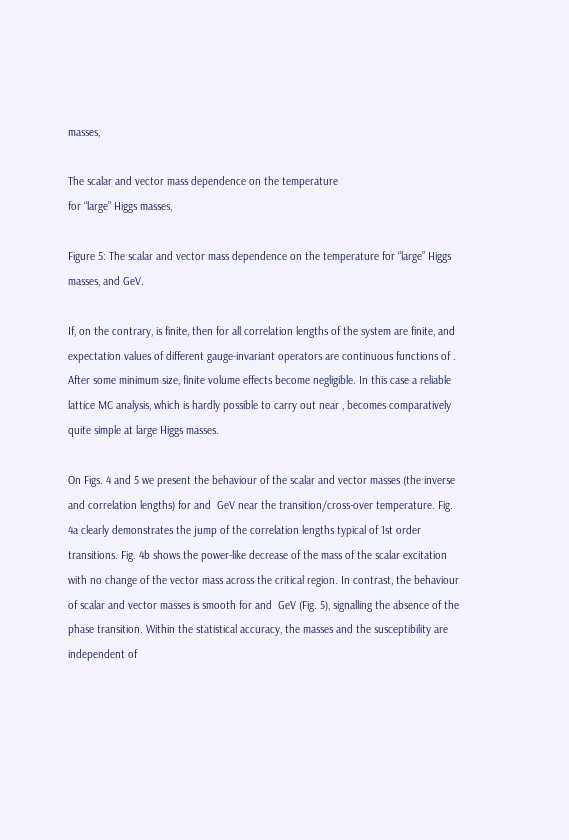masses,

The scalar and vector mass dependence on the temperature
for “large” Higgs masses,

Figure 5: The scalar and vector mass dependence on the temperature for “large” Higgs masses, and GeV.

If, on the contrary, is finite, then for all correlation lengths of the system are finite, and expectation values of different gauge-invariant operators are continuous functions of . After some minimum size, finite volume effects become negligible. In this case a reliable lattice MC analysis, which is hardly possible to carry out near , becomes comparatively quite simple at large Higgs masses.

On Figs. 4 and 5 we present the behaviour of the scalar and vector masses (the inverse and correlation lengths) for and  GeV near the transition/cross-over temperature. Fig. 4a clearly demonstrates the jump of the correlation lengths typical of 1st order transitions. Fig. 4b shows the power-like decrease of the mass of the scalar excitation with no change of the vector mass across the critical region. In contrast, the behaviour of scalar and vector masses is smooth for and  GeV (Fig. 5), signalling the absence of the phase transition. Within the statistical accuracy, the masses and the susceptibility are independent of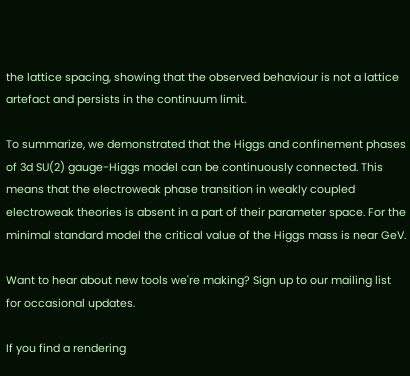the lattice spacing, showing that the observed behaviour is not a lattice artefact and persists in the continuum limit.

To summarize, we demonstrated that the Higgs and confinement phases of 3d SU(2) gauge-Higgs model can be continuously connected. This means that the electroweak phase transition in weakly coupled electroweak theories is absent in a part of their parameter space. For the minimal standard model the critical value of the Higgs mass is near GeV.

Want to hear about new tools we're making? Sign up to our mailing list for occasional updates.

If you find a rendering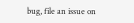bug, file an issue on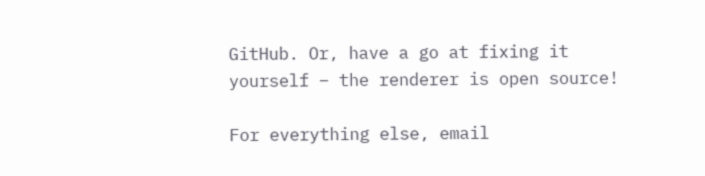GitHub. Or, have a go at fixing it yourself – the renderer is open source!

For everything else, email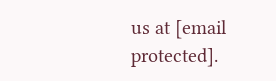us at [email protected].